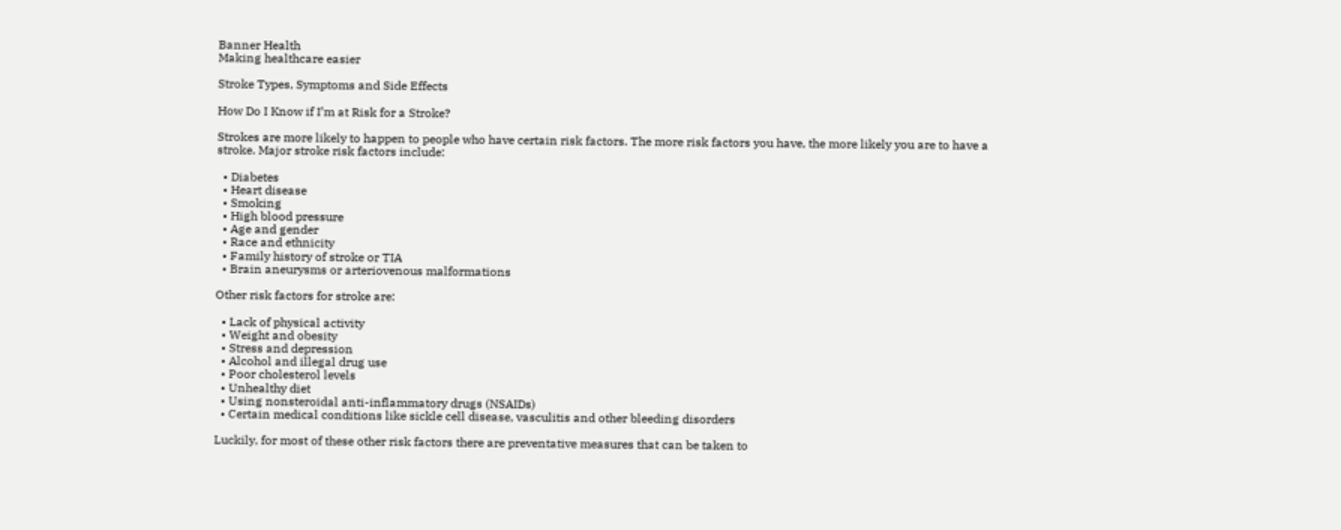Banner Health
Making healthcare easier

Stroke Types, Symptoms and Side Effects

How Do I Know if I’m at Risk for a Stroke?

Strokes are more likely to happen to people who have certain risk factors. The more risk factors you have, the more likely you are to have a stroke. Major stroke risk factors include:

  • Diabetes
  • Heart disease
  • Smoking
  • High blood pressure
  • Age and gender
  • Race and ethnicity
  • Family history of stroke or TIA
  • Brain aneurysms or arteriovenous malformations

Other risk factors for stroke are:

  • Lack of physical activity
  • Weight and obesity
  • Stress and depression
  • Alcohol and illegal drug use
  • Poor cholesterol levels
  • Unhealthy diet
  • Using nonsteroidal anti-inflammatory drugs (NSAIDs)
  • Certain medical conditions like sickle cell disease, vasculitis and other bleeding disorders

Luckily, for most of these other risk factors there are preventative measures that can be taken to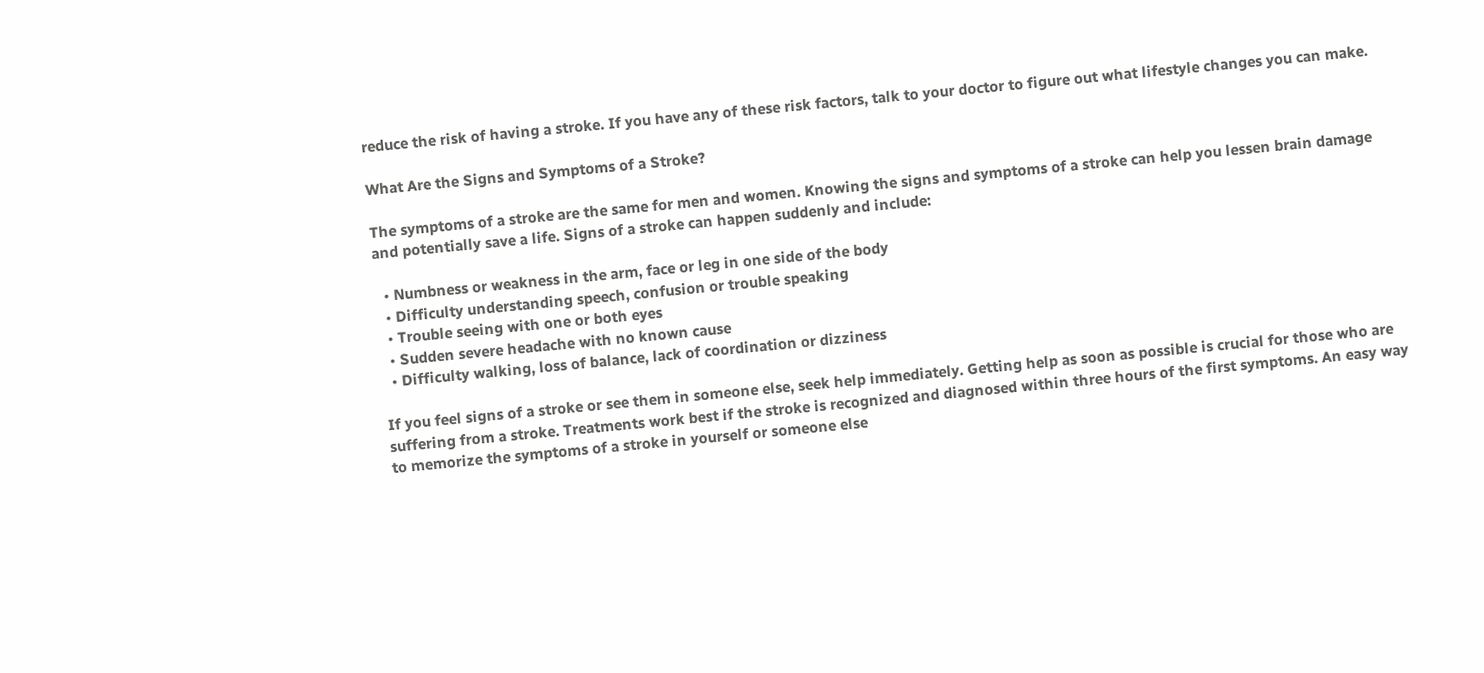reduce the risk of having a stroke. If you have any of these risk factors, talk to your doctor to figure out what lifestyle changes you can make.

What Are the Signs and Symptoms of a Stroke?

The symptoms of a stroke are the same for men and women. Knowing the signs and symptoms of a stroke can help you lessen brain damage and potentially save a life. Signs of a stroke can happen suddenly and include:

  • Numbness or weakness in the arm, face or leg in one side of the body
  • Difficulty understanding speech, confusion or trouble speaking
  • Trouble seeing with one or both eyes
  • Sudden severe headache with no known cause
  • Difficulty walking, loss of balance, lack of coordination or dizziness

If you feel signs of a stroke or see them in someone else, seek help immediately. Getting help as soon as possible is crucial for those who are suffering from a stroke. Treatments work best if the stroke is recognized and diagnosed within three hours of the first symptoms. An easy way to memorize the symptoms of a stroke in yourself or someone else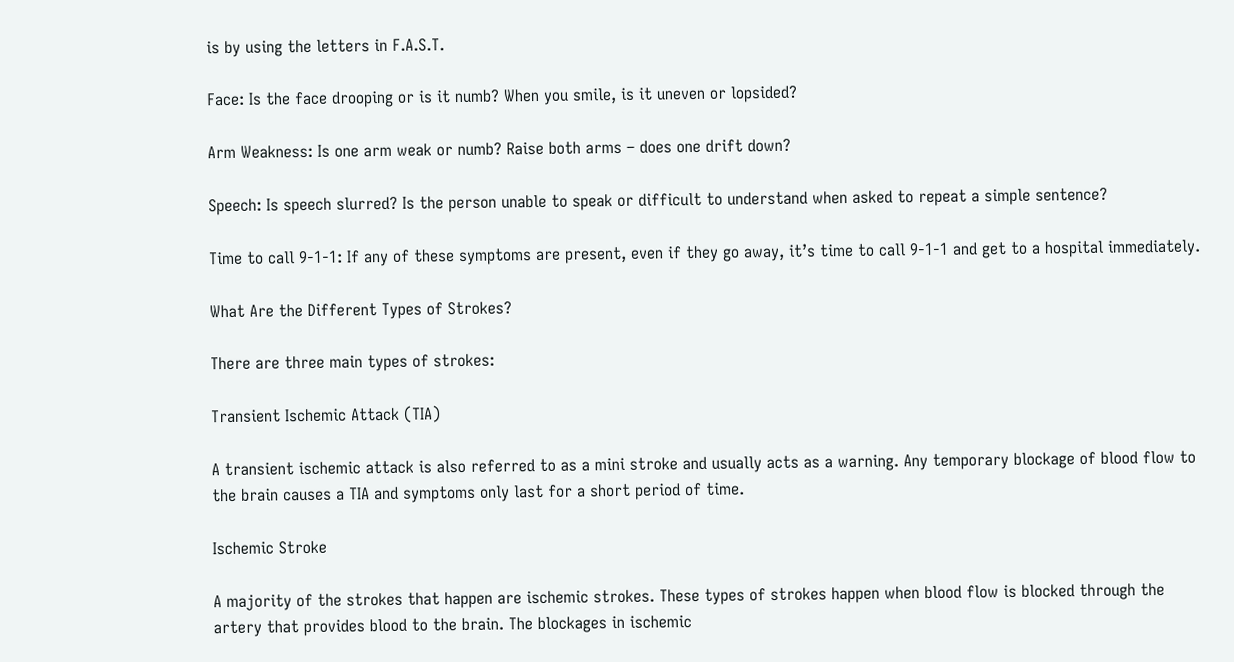is by using the letters in F.A.S.T.

Face: Is the face drooping or is it numb? When you smile, is it uneven or lopsided?

Arm Weakness: Is one arm weak or numb? Raise both arms – does one drift down?

Speech: Is speech slurred? Is the person unable to speak or difficult to understand when asked to repeat a simple sentence?

Time to call 9-1-1: If any of these symptoms are present, even if they go away, it’s time to call 9-1-1 and get to a hospital immediately.

What Are the Different Types of Strokes?

There are three main types of strokes:

Transient Ischemic Attack (TIA)

A transient ischemic attack is also referred to as a mini stroke and usually acts as a warning. Any temporary blockage of blood flow to the brain causes a TIA and symptoms only last for a short period of time.

Ischemic Stroke

A majority of the strokes that happen are ischemic strokes. These types of strokes happen when blood flow is blocked through the artery that provides blood to the brain. The blockages in ischemic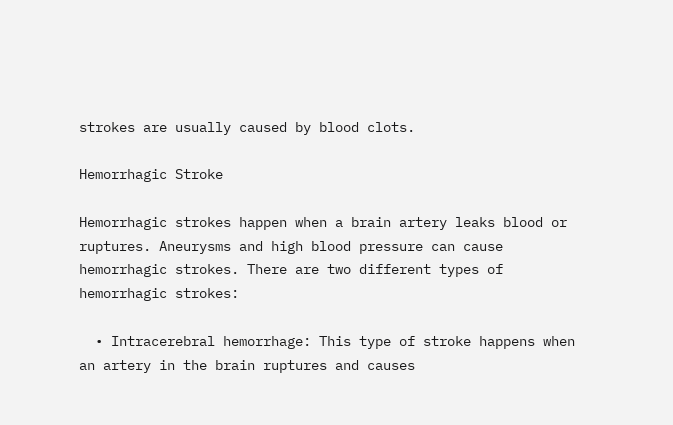strokes are usually caused by blood clots.

Hemorrhagic Stroke

Hemorrhagic strokes happen when a brain artery leaks blood or ruptures. Aneurysms and high blood pressure can cause hemorrhagic strokes. There are two different types of hemorrhagic strokes:

  • Intracerebral hemorrhage: This type of stroke happens when an artery in the brain ruptures and causes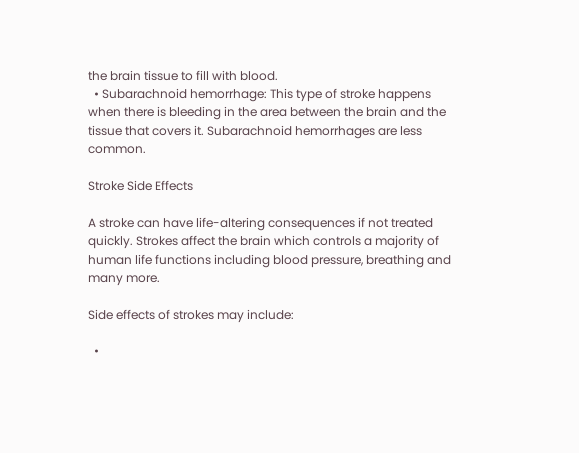the brain tissue to fill with blood.
  • Subarachnoid hemorrhage: This type of stroke happens when there is bleeding in the area between the brain and the tissue that covers it. Subarachnoid hemorrhages are less common.

Stroke Side Effects

A stroke can have life-altering consequences if not treated quickly. Strokes affect the brain which controls a majority of human life functions including blood pressure, breathing and many more.

Side effects of strokes may include:

  •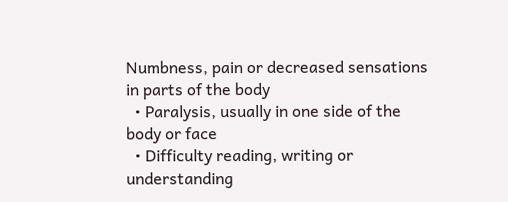Numbness, pain or decreased sensations in parts of the body
  • Paralysis, usually in one side of the body or face
  • Difficulty reading, writing or understanding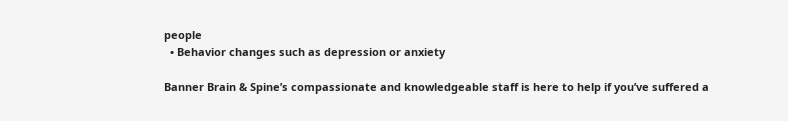people
  • Behavior changes such as depression or anxiety

Banner Brain & Spine’s compassionate and knowledgeable staff is here to help if you’ve suffered a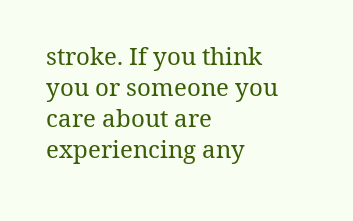stroke. If you think you or someone you care about are experiencing any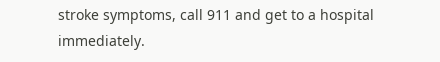stroke symptoms, call 911 and get to a hospital immediately.